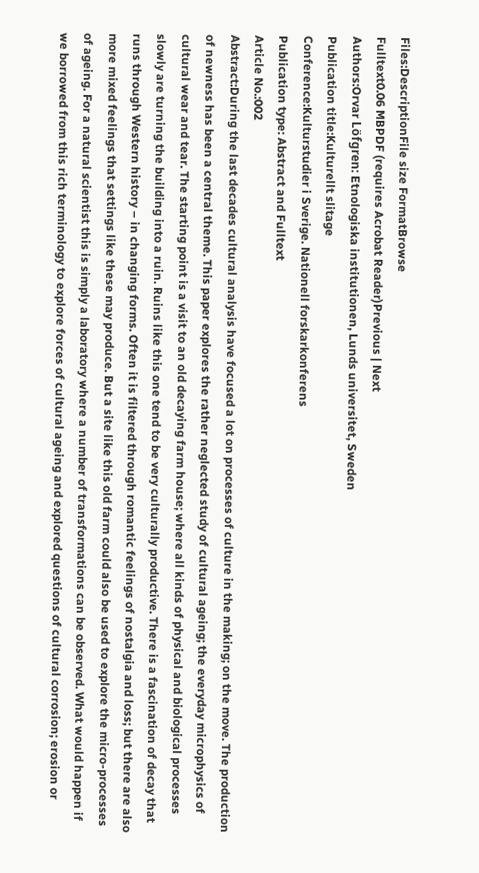Files:DescriptionFile size FormatBrowse
Fulltext0.06 MBPDF (requires Acrobat Reader)Previous | Next
Authors:Orvar Löfgren: Etnologiska institutionen, Lunds universitet, Sweden
Publication title:Kulturellt slitage
Conference:Kulturstudier i Sverige. Nationell forskarkonferens
Publication type: Abstract and Fulltext
Article No.:002
Abstract:During the last decades cultural analysis have focused a lot on processes of culture in the making; on the move. The production of newness has been a central theme. This paper explores the rather neglected study of cultural ageing; the everyday microphysics of cultural wear and tear. The starting point is a visit to an old decaying farm house; where all kinds of physical and biological processes slowly are turning the building into a ruin. Ruins like this one tend to be very culturally productive. There is a fascination of decay that runs through Western history – in changing forms. Often it is filtered through romantic feelings of nostalgia and loss; but there are also more mixed feelings that settings like these may produce. But a site like this old farm could also be used to explore the micro-processes of ageing. For a natural scientist this is simply a laboratory where a number of transformations can be observed. What would happen if we borrowed from this rich terminology to explore forces of cultural ageing and explored questions of cultural corrosion; erosion or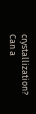crystallization? Can a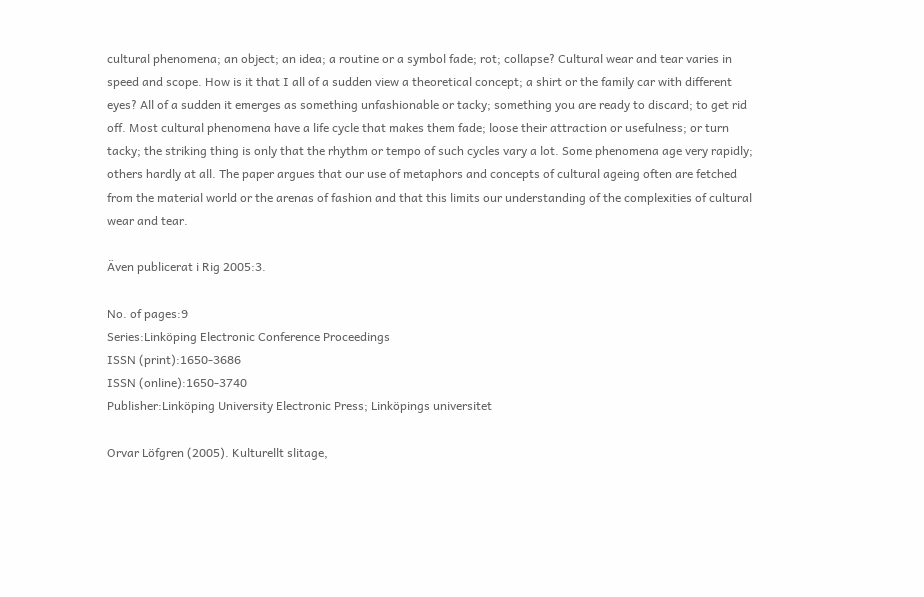cultural phenomena; an object; an idea; a routine or a symbol fade; rot; collapse? Cultural wear and tear varies in speed and scope. How is it that I all of a sudden view a theoretical concept; a shirt or the family car with different eyes? All of a sudden it emerges as something unfashionable or tacky; something you are ready to discard; to get rid off. Most cultural phenomena have a life cycle that makes them fade; loose their attraction or usefulness; or turn tacky; the striking thing is only that the rhythm or tempo of such cycles vary a lot. Some phenomena age very rapidly; others hardly at all. The paper argues that our use of metaphors and concepts of cultural ageing often are fetched from the material world or the arenas of fashion and that this limits our understanding of the complexities of cultural wear and tear.

Även publicerat i Rig 2005:3.

No. of pages:9
Series:Linköping Electronic Conference Proceedings
ISSN (print):1650-3686
ISSN (online):1650-3740
Publisher:Linköping University Electronic Press; Linköpings universitet

Orvar Löfgren (2005). Kulturellt slitage,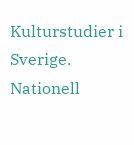Kulturstudier i Sverige. Nationell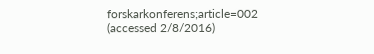forskarkonferens;article=002 (accessed 2/8/2016)